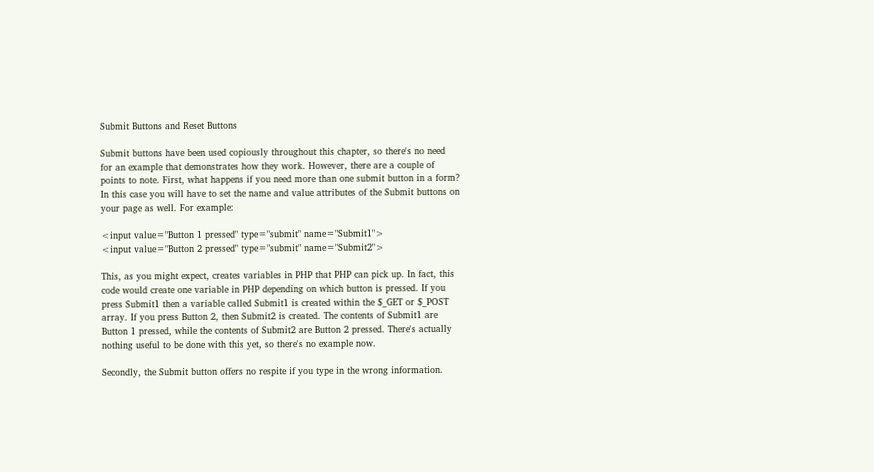Submit Buttons and Reset Buttons

Submit buttons have been used copiously throughout this chapter, so there's no need for an example that demonstrates how they work. However, there are a couple of points to note. First, what happens if you need more than one submit button in a form? In this case you will have to set the name and value attributes of the Submit buttons on your page as well. For example:

<input value="Button 1 pressed" type="submit" name="Submit1">
<input value="Button 2 pressed" type="submit" name="Submit2">

This, as you might expect, creates variables in PHP that PHP can pick up. In fact, this code would create one variable in PHP depending on which button is pressed. If you press Submit1 then a variable called Submit1 is created within the $_GET or $_POST array. If you press Button 2, then Submit2 is created. The contents of Submit1 are Button 1 pressed, while the contents of Submit2 are Button 2 pressed. There's actually nothing useful to be done with this yet, so there's no example now.

Secondly, the Submit button offers no respite if you type in the wrong information.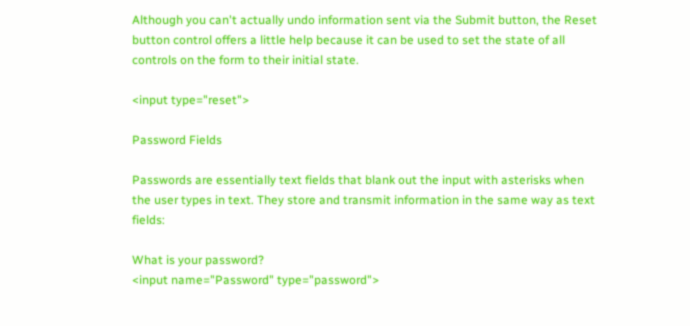Although you can't actually undo information sent via the Submit button, the Reset button control offers a little help because it can be used to set the state of all controls on the form to their initial state.

<input type="reset">

Password Fields

Passwords are essentially text fields that blank out the input with asterisks when the user types in text. They store and transmit information in the same way as text fields:

What is your password?
<input name="Password" type="password">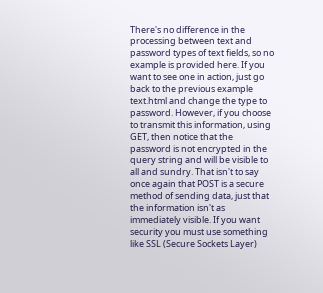There's no difference in the processing between text and password types of text fields, so no example is provided here. If you want to see one in action, just go back to the previous example text.html and change the type to password. However, if you choose to transmit this information, using GET, then notice that the password is not encrypted in the query string and will be visible to all and sundry. That isn't to say once again that POST is a secure method of sending data, just that the information isn't as immediately visible. If you want security you must use something like SSL (Secure Sockets Layer)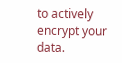to actively encrypt your data.